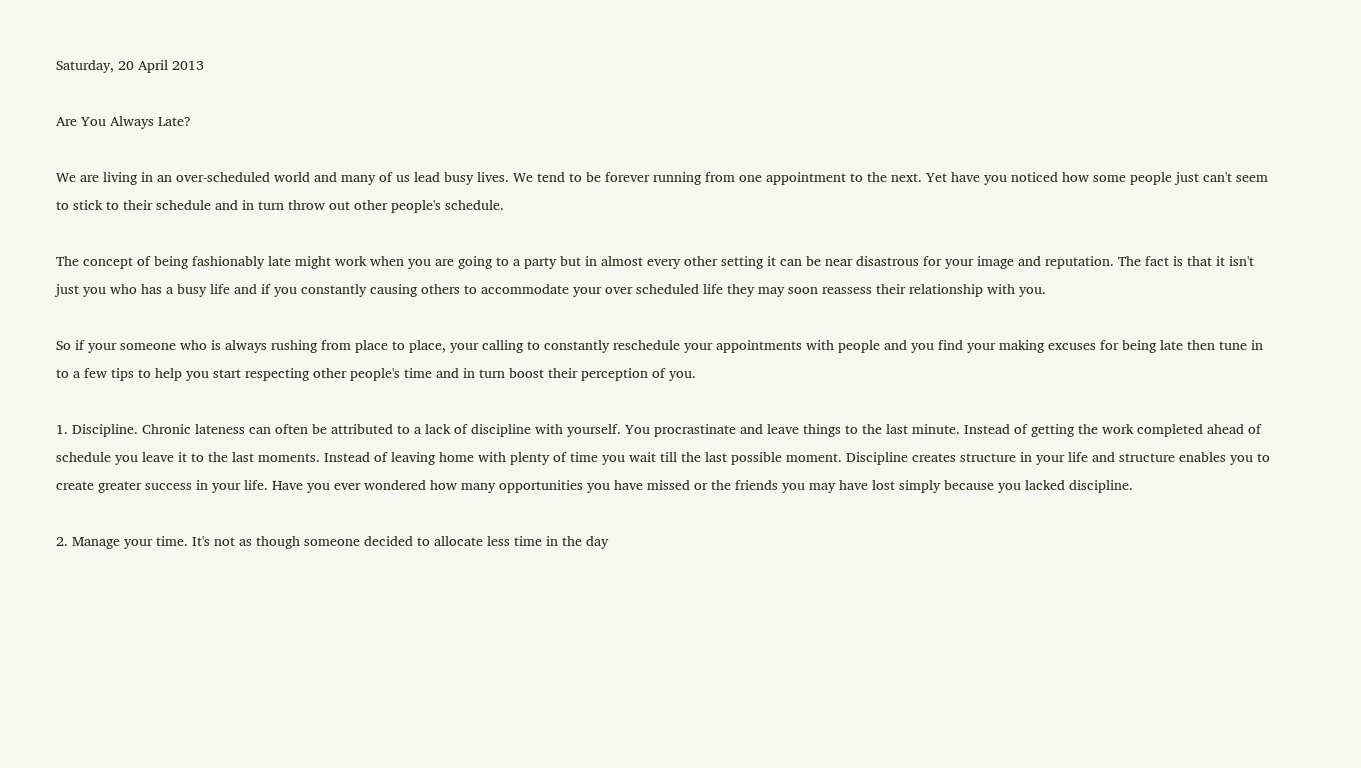Saturday, 20 April 2013

Are You Always Late?

We are living in an over-scheduled world and many of us lead busy lives. We tend to be forever running from one appointment to the next. Yet have you noticed how some people just can't seem to stick to their schedule and in turn throw out other people's schedule.

The concept of being fashionably late might work when you are going to a party but in almost every other setting it can be near disastrous for your image and reputation. The fact is that it isn't just you who has a busy life and if you constantly causing others to accommodate your over scheduled life they may soon reassess their relationship with you.

So if your someone who is always rushing from place to place, your calling to constantly reschedule your appointments with people and you find your making excuses for being late then tune in to a few tips to help you start respecting other people's time and in turn boost their perception of you.

1. Discipline. Chronic lateness can often be attributed to a lack of discipline with yourself. You procrastinate and leave things to the last minute. Instead of getting the work completed ahead of schedule you leave it to the last moments. Instead of leaving home with plenty of time you wait till the last possible moment. Discipline creates structure in your life and structure enables you to create greater success in your life. Have you ever wondered how many opportunities you have missed or the friends you may have lost simply because you lacked discipline.

2. Manage your time. It's not as though someone decided to allocate less time in the day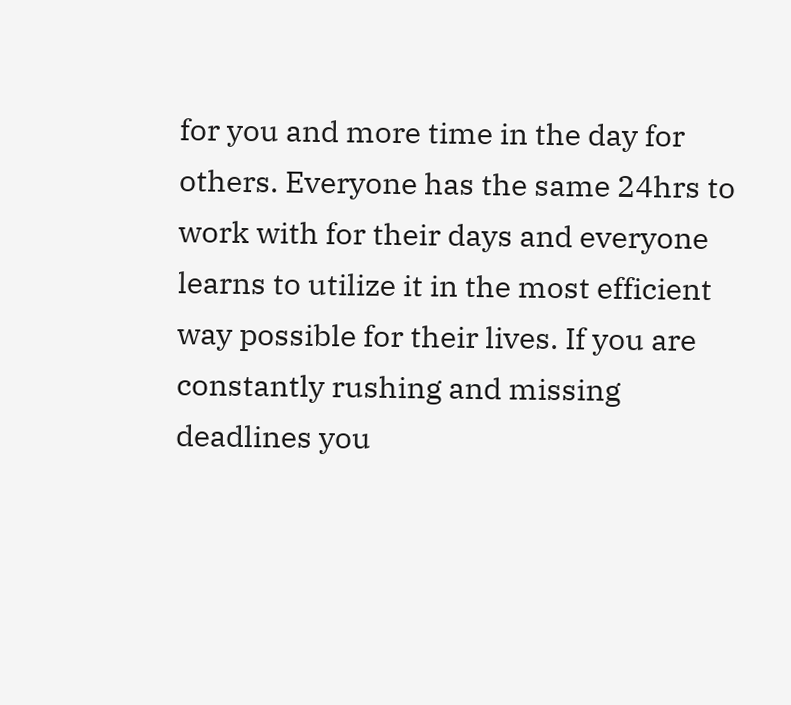for you and more time in the day for others. Everyone has the same 24hrs to work with for their days and everyone learns to utilize it in the most efficient way possible for their lives. If you are constantly rushing and missing deadlines you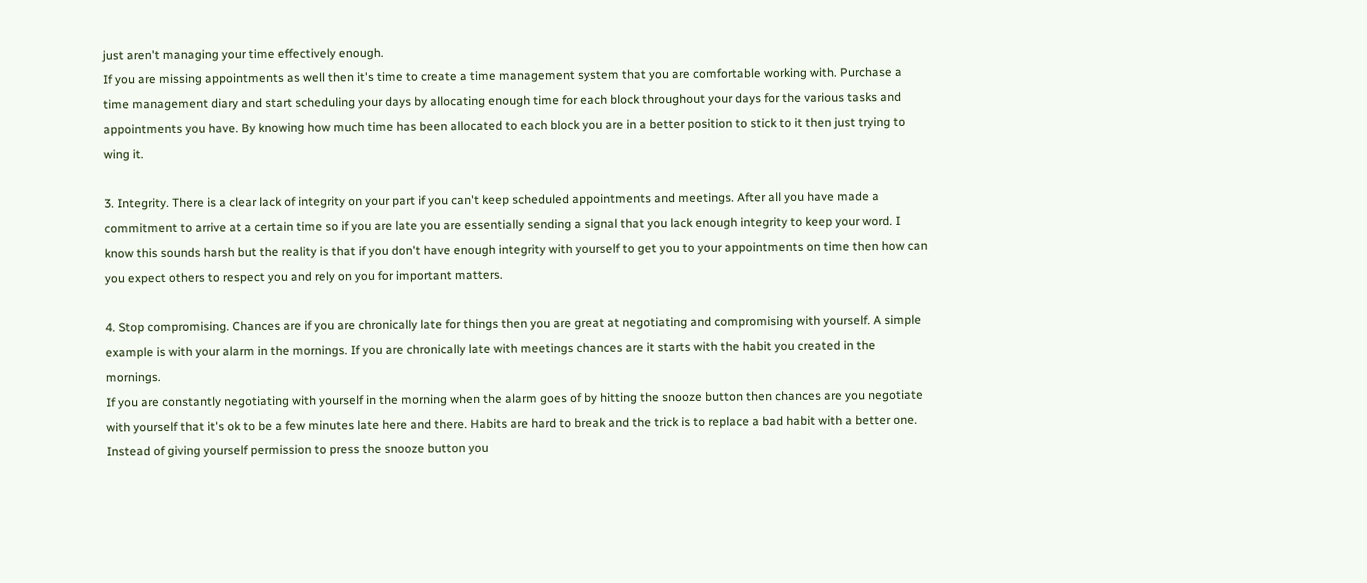just aren't managing your time effectively enough.
If you are missing appointments as well then it's time to create a time management system that you are comfortable working with. Purchase a time management diary and start scheduling your days by allocating enough time for each block throughout your days for the various tasks and appointments you have. By knowing how much time has been allocated to each block you are in a better position to stick to it then just trying to wing it.

3. Integrity. There is a clear lack of integrity on your part if you can't keep scheduled appointments and meetings. After all you have made a commitment to arrive at a certain time so if you are late you are essentially sending a signal that you lack enough integrity to keep your word. I know this sounds harsh but the reality is that if you don't have enough integrity with yourself to get you to your appointments on time then how can you expect others to respect you and rely on you for important matters.

4. Stop compromising. Chances are if you are chronically late for things then you are great at negotiating and compromising with yourself. A simple example is with your alarm in the mornings. If you are chronically late with meetings chances are it starts with the habit you created in the mornings.
If you are constantly negotiating with yourself in the morning when the alarm goes of by hitting the snooze button then chances are you negotiate with yourself that it's ok to be a few minutes late here and there. Habits are hard to break and the trick is to replace a bad habit with a better one. Instead of giving yourself permission to press the snooze button you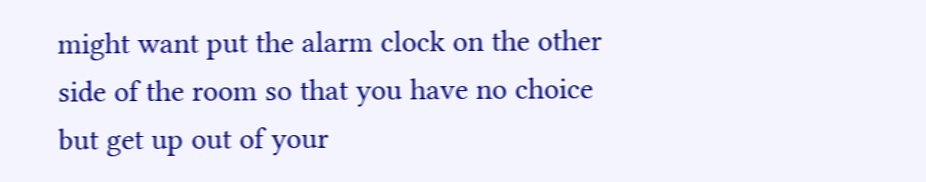might want put the alarm clock on the other side of the room so that you have no choice but get up out of your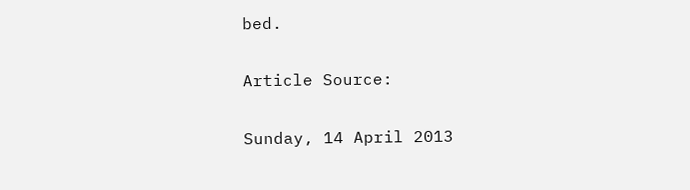bed.

Article Source:

Sunday, 14 April 2013